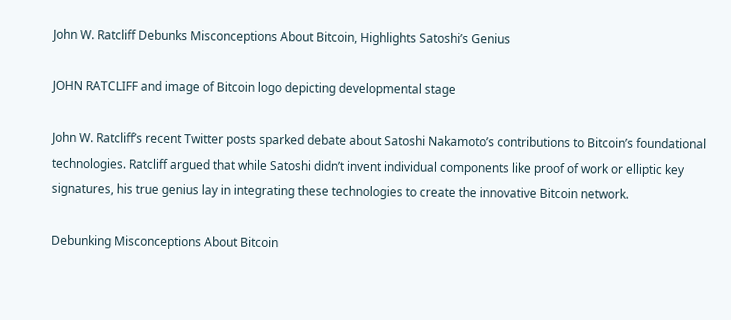John W. Ratcliff Debunks Misconceptions About Bitcoin, Highlights Satoshi’s Genius

JOHN RATCLIFF and image of Bitcoin logo depicting developmental stage

John W. Ratcliff’s recent Twitter posts sparked debate about Satoshi Nakamoto’s contributions to Bitcoin’s foundational technologies. Ratcliff argued that while Satoshi didn’t invent individual components like proof of work or elliptic key signatures, his true genius lay in integrating these technologies to create the innovative Bitcoin network.

Debunking Misconceptions About Bitcoin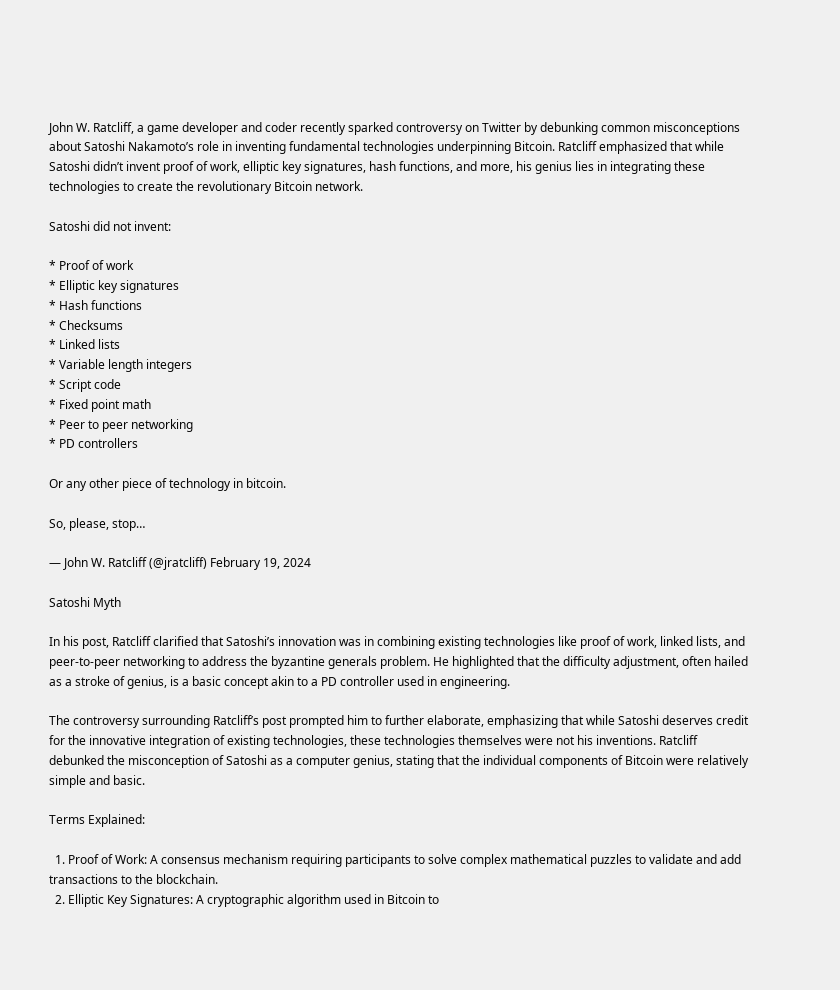John W. Ratcliff, a game developer and coder recently sparked controversy on Twitter by debunking common misconceptions about Satoshi Nakamoto’s role in inventing fundamental technologies underpinning Bitcoin. Ratcliff emphasized that while Satoshi didn’t invent proof of work, elliptic key signatures, hash functions, and more, his genius lies in integrating these technologies to create the revolutionary Bitcoin network.

Satoshi did not invent:

* Proof of work
* Elliptic key signatures
* Hash functions
* Checksums
* Linked lists
* Variable length integers
* Script code
* Fixed point math
* Peer to peer networking
* PD controllers

Or any other piece of technology in bitcoin.

So, please, stop…

— John W. Ratcliff (@jratcliff) February 19, 2024

Satoshi Myth

In his post, Ratcliff clarified that Satoshi’s innovation was in combining existing technologies like proof of work, linked lists, and peer-to-peer networking to address the byzantine generals problem. He highlighted that the difficulty adjustment, often hailed as a stroke of genius, is a basic concept akin to a PD controller used in engineering.

The controversy surrounding Ratcliff’s post prompted him to further elaborate, emphasizing that while Satoshi deserves credit for the innovative integration of existing technologies, these technologies themselves were not his inventions. Ratcliff debunked the misconception of Satoshi as a computer genius, stating that the individual components of Bitcoin were relatively simple and basic.

Terms Explained:

  1. Proof of Work: A consensus mechanism requiring participants to solve complex mathematical puzzles to validate and add transactions to the blockchain.
  2. Elliptic Key Signatures: A cryptographic algorithm used in Bitcoin to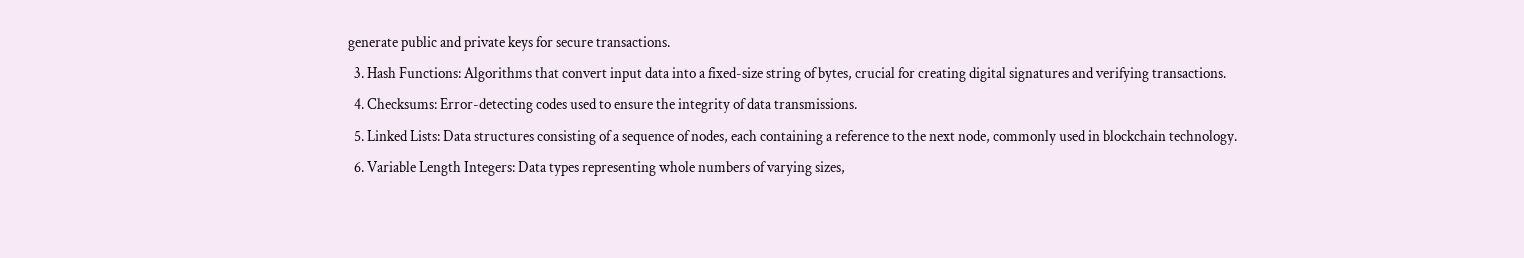generate public and private keys for secure transactions.
  3. Hash Functions: Algorithms that convert input data into a fixed-size string of bytes, crucial for creating digital signatures and verifying transactions.
  4. Checksums: Error-detecting codes used to ensure the integrity of data transmissions.
  5. Linked Lists: Data structures consisting of a sequence of nodes, each containing a reference to the next node, commonly used in blockchain technology.
  6. Variable Length Integers: Data types representing whole numbers of varying sizes,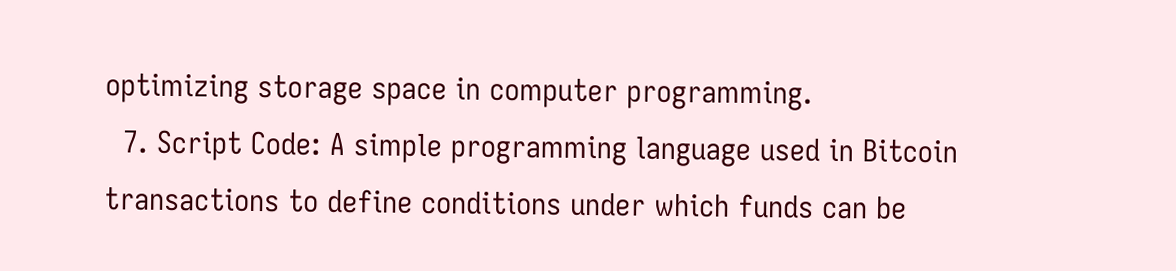optimizing storage space in computer programming.
  7. Script Code: A simple programming language used in Bitcoin transactions to define conditions under which funds can be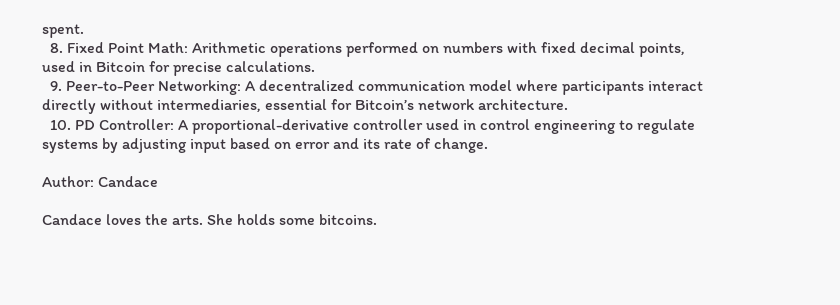spent.
  8. Fixed Point Math: Arithmetic operations performed on numbers with fixed decimal points, used in Bitcoin for precise calculations.
  9. Peer-to-Peer Networking: A decentralized communication model where participants interact directly without intermediaries, essential for Bitcoin’s network architecture.
  10. PD Controller: A proportional-derivative controller used in control engineering to regulate systems by adjusting input based on error and its rate of change.

Author: Candace

Candace loves the arts. She holds some bitcoins.